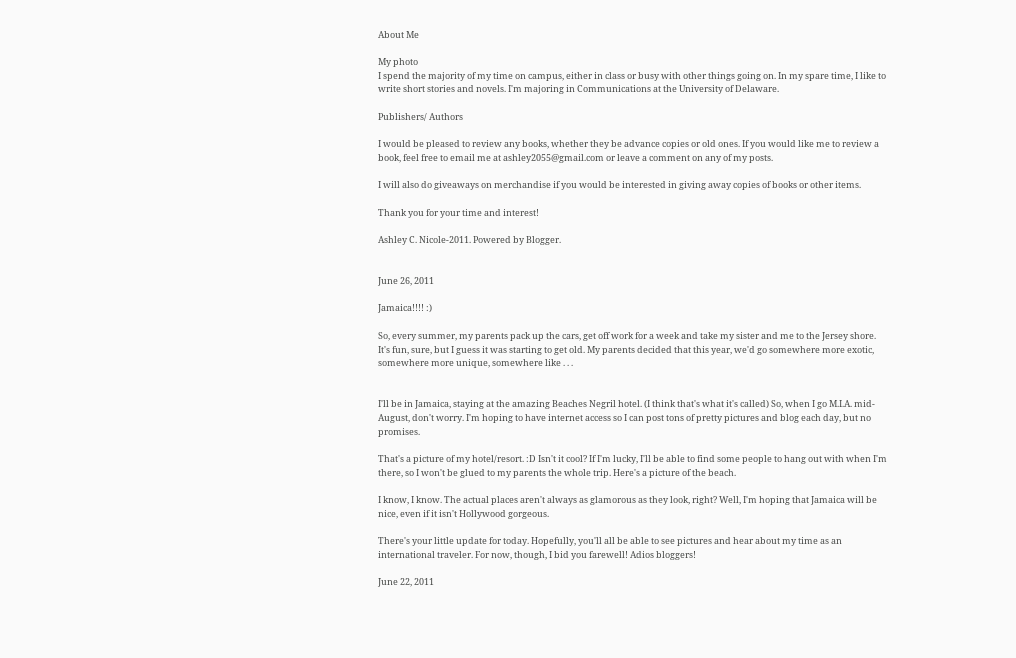About Me

My photo
I spend the majority of my time on campus, either in class or busy with other things going on. In my spare time, I like to write short stories and novels. I'm majoring in Communications at the University of Delaware.

Publishers/ Authors

I would be pleased to review any books, whether they be advance copies or old ones. If you would like me to review a book, feel free to email me at ashley2055@gmail.com or leave a comment on any of my posts.

I will also do giveaways on merchandise if you would be interested in giving away copies of books or other items.

Thank you for your time and interest!

Ashley C. Nicole-2011. Powered by Blogger.


June 26, 2011

Jamaica!!!! :)

So, every summer, my parents pack up the cars, get off work for a week and take my sister and me to the Jersey shore. It's fun, sure, but I guess it was starting to get old. My parents decided that this year, we'd go somewhere more exotic, somewhere more unique, somewhere like . . .


I'll be in Jamaica, staying at the amazing Beaches Negril hotel. (I think that's what it's called) So, when I go M.I.A. mid-August, don't worry. I'm hoping to have internet access so I can post tons of pretty pictures and blog each day, but no promises.

That's a picture of my hotel/resort. :D Isn't it cool? If I'm lucky, I'll be able to find some people to hang out with when I'm there, so I won't be glued to my parents the whole trip. Here's a picture of the beach.

I know, I know. The actual places aren't always as glamorous as they look, right? Well, I'm hoping that Jamaica will be nice, even if it isn't Hollywood gorgeous.

There's your little update for today. Hopefully, you'll all be able to see pictures and hear about my time as an international traveler. For now, though, I bid you farewell! Adios bloggers!

June 22, 2011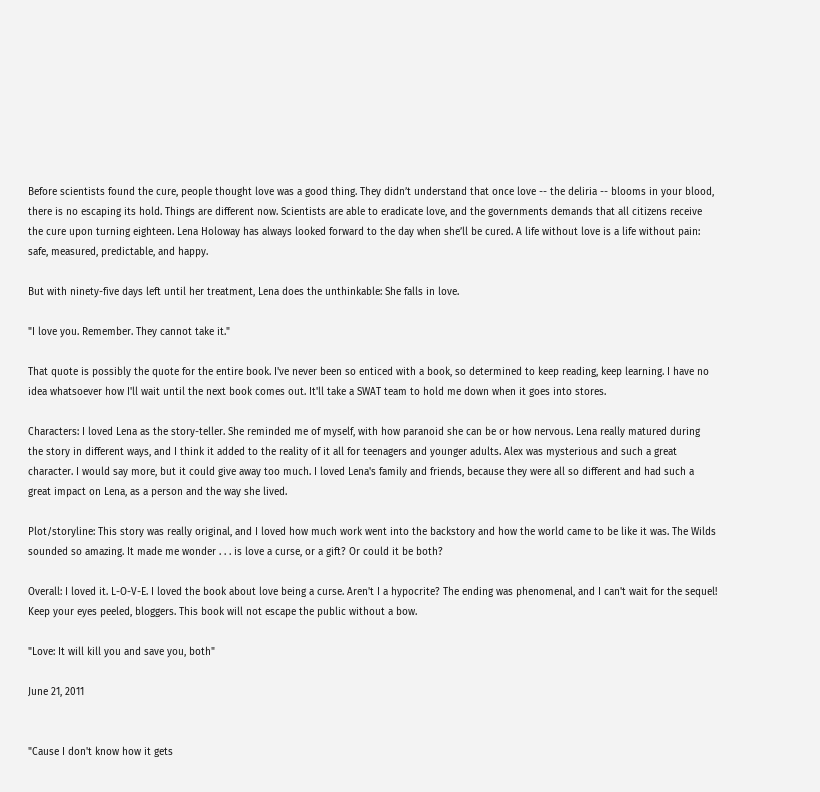Before scientists found the cure, people thought love was a good thing. They didn’t understand that once love -- the deliria -- blooms in your blood, there is no escaping its hold. Things are different now. Scientists are able to eradicate love, and the governments demands that all citizens receive the cure upon turning eighteen. Lena Holoway has always looked forward to the day when she’ll be cured. A life without love is a life without pain: safe, measured, predictable, and happy.

But with ninety-five days left until her treatment, Lena does the unthinkable: She falls in love.

"I love you. Remember. They cannot take it."

That quote is possibly the quote for the entire book. I've never been so enticed with a book, so determined to keep reading, keep learning. I have no idea whatsoever how I'll wait until the next book comes out. It'll take a SWAT team to hold me down when it goes into stores.

Characters: I loved Lena as the story-teller. She reminded me of myself, with how paranoid she can be or how nervous. Lena really matured during the story in different ways, and I think it added to the reality of it all for teenagers and younger adults. Alex was mysterious and such a great character. I would say more, but it could give away too much. I loved Lena's family and friends, because they were all so different and had such a great impact on Lena, as a person and the way she lived.

Plot/storyline: This story was really original, and I loved how much work went into the backstory and how the world came to be like it was. The Wilds sounded so amazing. It made me wonder . . . is love a curse, or a gift? Or could it be both?

Overall: I loved it. L-O-V-E. I loved the book about love being a curse. Aren't I a hypocrite? The ending was phenomenal, and I can't wait for the sequel! Keep your eyes peeled, bloggers. This book will not escape the public without a bow.

"Love: It will kill you and save you, both"

June 21, 2011


"Cause I don't know how it gets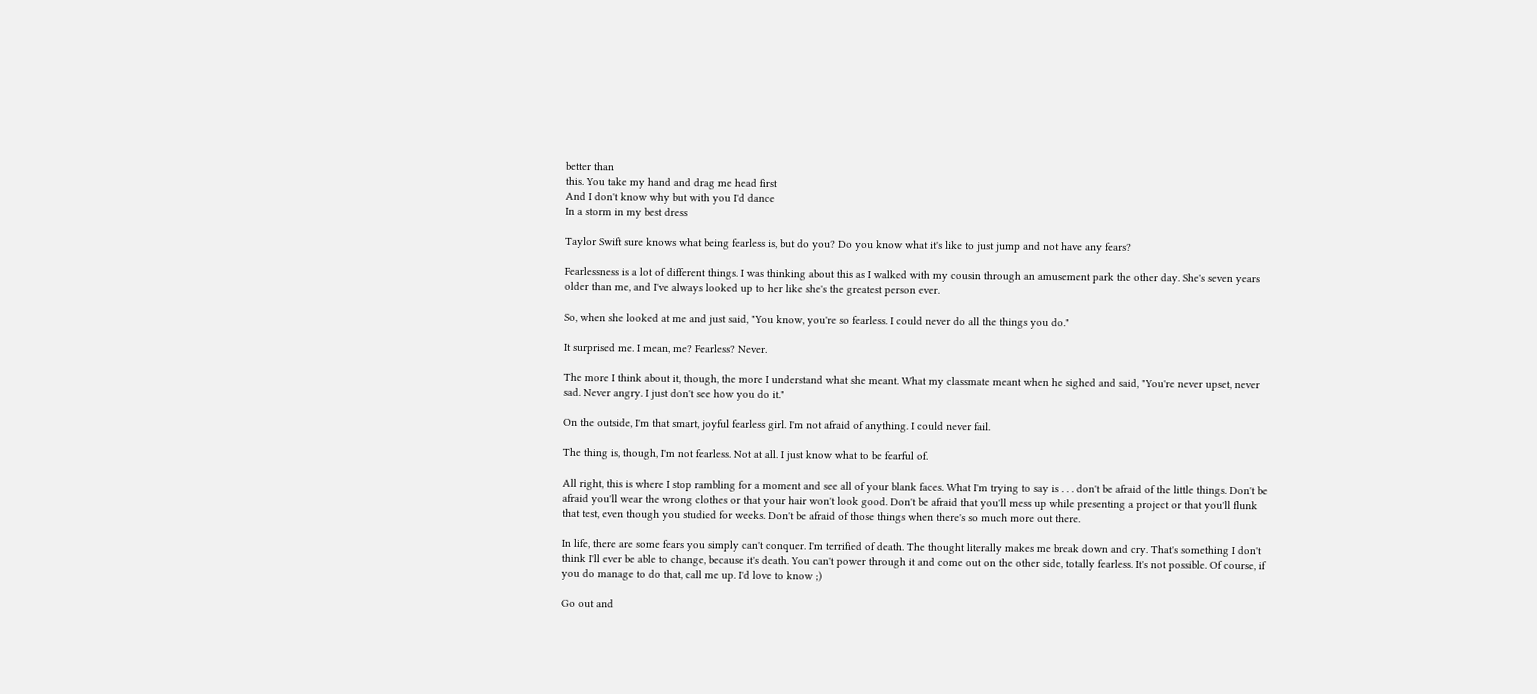better than
this. You take my hand and drag me head first
And I don't know why but with you I'd dance
In a storm in my best dress

Taylor Swift sure knows what being fearless is, but do you? Do you know what it's like to just jump and not have any fears?

Fearlessness is a lot of different things. I was thinking about this as I walked with my cousin through an amusement park the other day. She's seven years older than me, and I've always looked up to her like she's the greatest person ever.

So, when she looked at me and just said, "You know, you're so fearless. I could never do all the things you do."

It surprised me. I mean, me? Fearless? Never.

The more I think about it, though, the more I understand what she meant. What my classmate meant when he sighed and said, "You're never upset, never sad. Never angry. I just don't see how you do it."

On the outside, I'm that smart, joyful fearless girl. I'm not afraid of anything. I could never fail.

The thing is, though, I'm not fearless. Not at all. I just know what to be fearful of.

All right, this is where I stop rambling for a moment and see all of your blank faces. What I'm trying to say is . . . don't be afraid of the little things. Don't be afraid you'll wear the wrong clothes or that your hair won't look good. Don't be afraid that you'll mess up while presenting a project or that you'll flunk that test, even though you studied for weeks. Don't be afraid of those things when there's so much more out there.

In life, there are some fears you simply can't conquer. I'm terrified of death. The thought literally makes me break down and cry. That's something I don't think I'll ever be able to change, because it's death. You can't power through it and come out on the other side, totally fearless. It's not possible. Of course, if you do manage to do that, call me up. I'd love to know ;)

Go out and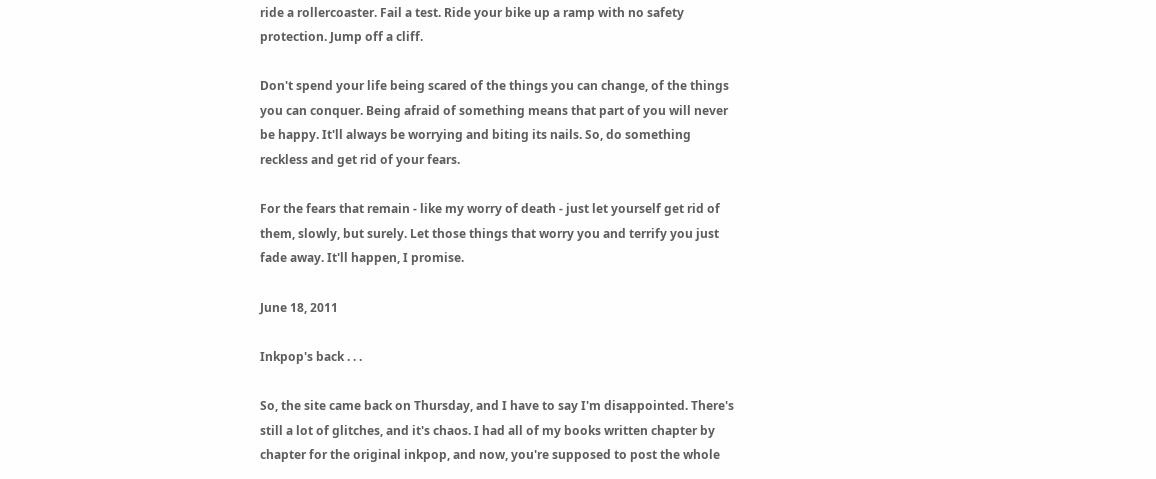ride a rollercoaster. Fail a test. Ride your bike up a ramp with no safety protection. Jump off a cliff.

Don't spend your life being scared of the things you can change, of the things you can conquer. Being afraid of something means that part of you will never be happy. It'll always be worrying and biting its nails. So, do something reckless and get rid of your fears.

For the fears that remain - like my worry of death - just let yourself get rid of them, slowly, but surely. Let those things that worry you and terrify you just fade away. It'll happen, I promise.

June 18, 2011

Inkpop's back . . .

So, the site came back on Thursday, and I have to say I'm disappointed. There's still a lot of glitches, and it's chaos. I had all of my books written chapter by chapter for the original inkpop, and now, you're supposed to post the whole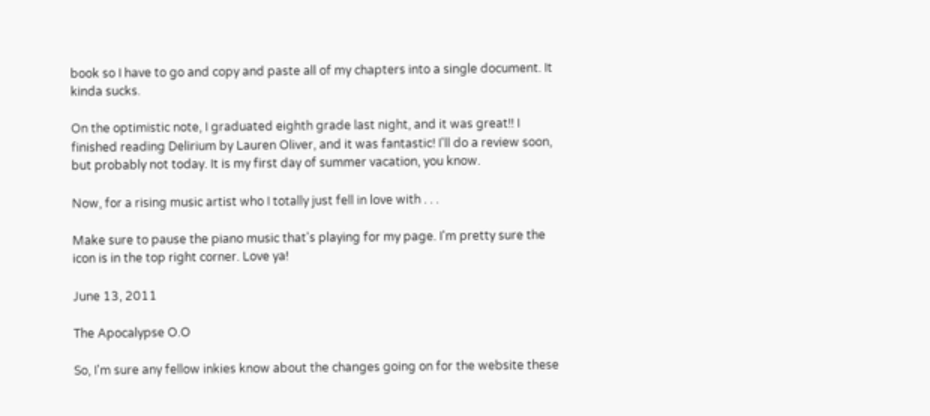book so I have to go and copy and paste all of my chapters into a single document. It kinda sucks.

On the optimistic note, I graduated eighth grade last night, and it was great!! I finished reading Delirium by Lauren Oliver, and it was fantastic! I'll do a review soon, but probably not today. It is my first day of summer vacation, you know.

Now, for a rising music artist who I totally just fell in love with . . .

Make sure to pause the piano music that's playing for my page. I'm pretty sure the icon is in the top right corner. Love ya!

June 13, 2011

The Apocalypse O.O

So, I'm sure any fellow inkies know about the changes going on for the website these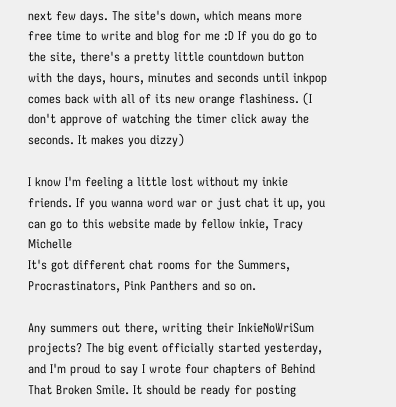next few days. The site's down, which means more free time to write and blog for me :D If you do go to the site, there's a pretty little countdown button with the days, hours, minutes and seconds until inkpop comes back with all of its new orange flashiness. (I don't approve of watching the timer click away the seconds. It makes you dizzy)

I know I'm feeling a little lost without my inkie friends. If you wanna word war or just chat it up, you can go to this website made by fellow inkie, Tracy Michelle
It's got different chat rooms for the Summers, Procrastinators, Pink Panthers and so on.

Any summers out there, writing their InkieNoWriSum projects? The big event officially started yesterday, and I'm proud to say I wrote four chapters of Behind That Broken Smile. It should be ready for posting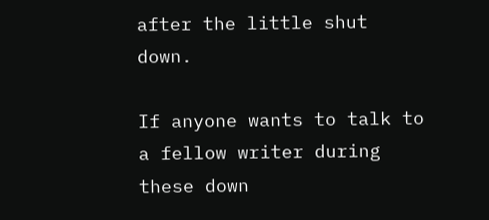after the little shut down.

If anyone wants to talk to a fellow writer during these down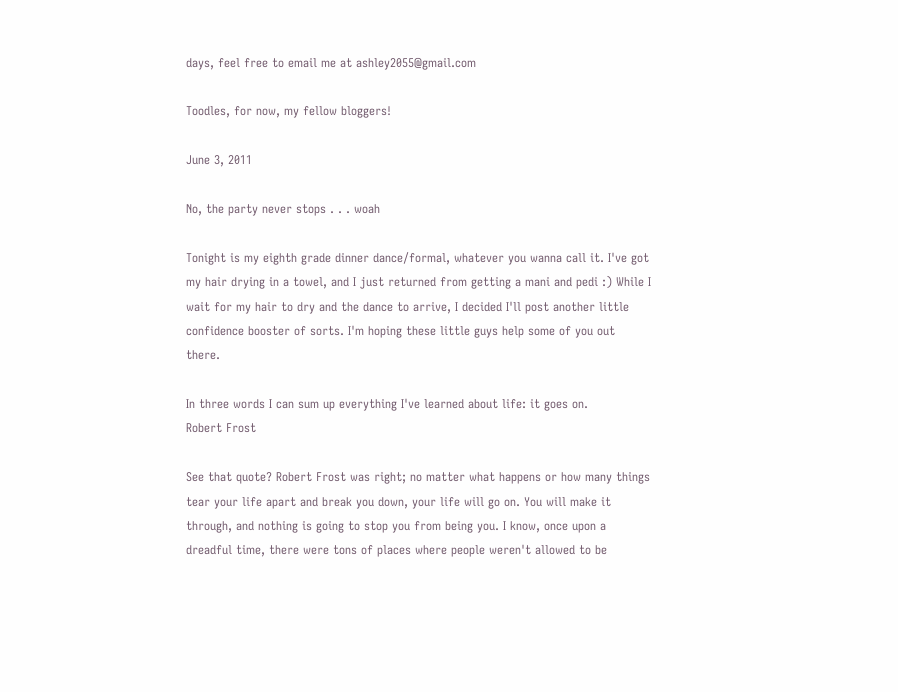days, feel free to email me at ashley2055@gmail.com

Toodles, for now, my fellow bloggers!

June 3, 2011

No, the party never stops . . . woah

Tonight is my eighth grade dinner dance/formal, whatever you wanna call it. I've got my hair drying in a towel, and I just returned from getting a mani and pedi :) While I wait for my hair to dry and the dance to arrive, I decided I'll post another little confidence booster of sorts. I'm hoping these little guys help some of you out there.

In three words I can sum up everything I've learned about life: it goes on.
Robert Frost

See that quote? Robert Frost was right; no matter what happens or how many things tear your life apart and break you down, your life will go on. You will make it through, and nothing is going to stop you from being you. I know, once upon a dreadful time, there were tons of places where people weren't allowed to be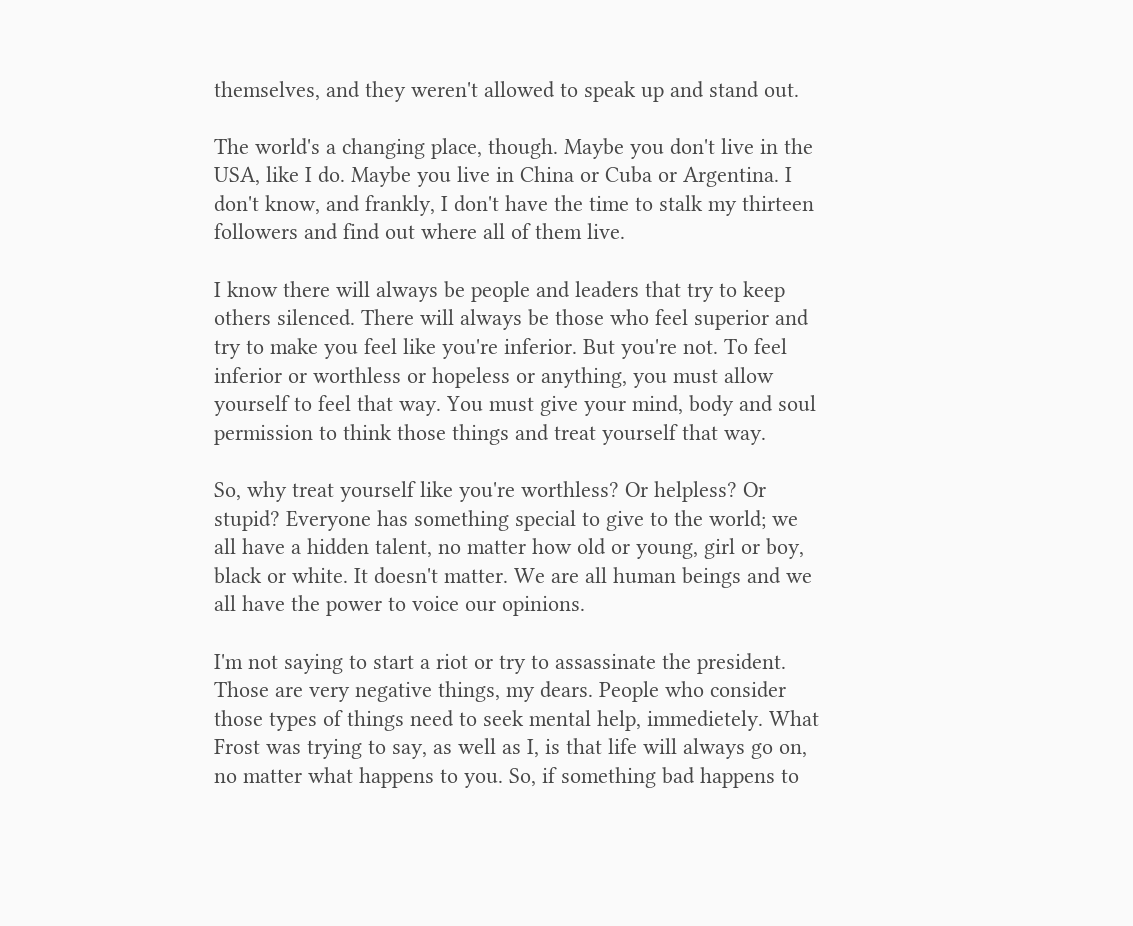themselves, and they weren't allowed to speak up and stand out.

The world's a changing place, though. Maybe you don't live in the USA, like I do. Maybe you live in China or Cuba or Argentina. I don't know, and frankly, I don't have the time to stalk my thirteen followers and find out where all of them live.

I know there will always be people and leaders that try to keep others silenced. There will always be those who feel superior and try to make you feel like you're inferior. But you're not. To feel inferior or worthless or hopeless or anything, you must allow yourself to feel that way. You must give your mind, body and soul permission to think those things and treat yourself that way.

So, why treat yourself like you're worthless? Or helpless? Or stupid? Everyone has something special to give to the world; we all have a hidden talent, no matter how old or young, girl or boy, black or white. It doesn't matter. We are all human beings and we all have the power to voice our opinions.

I'm not saying to start a riot or try to assassinate the president. Those are very negative things, my dears. People who consider those types of things need to seek mental help, immedietely. What Frost was trying to say, as well as I, is that life will always go on, no matter what happens to you. So, if something bad happens to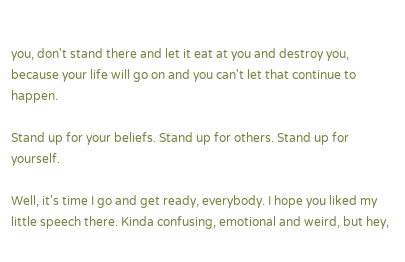you, don't stand there and let it eat at you and destroy you, because your life will go on and you can't let that continue to happen.

Stand up for your beliefs. Stand up for others. Stand up for yourself.

Well, it's time I go and get ready, everybody. I hope you liked my little speech there. Kinda confusing, emotional and weird, but hey,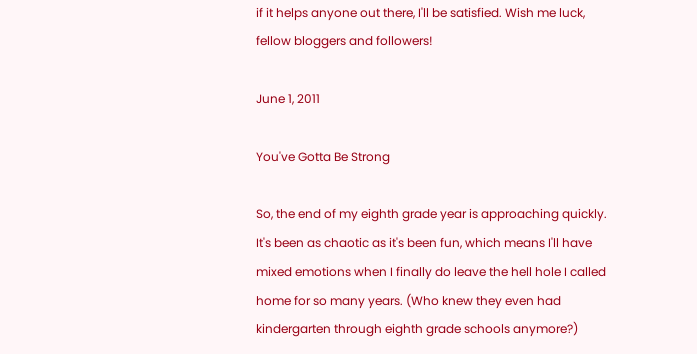if it helps anyone out there, I'll be satisfied. Wish me luck, fellow bloggers and followers!

June 1, 2011

You've Gotta Be Strong

So, the end of my eighth grade year is approaching quickly. It's been as chaotic as it's been fun, which means I'll have mixed emotions when I finally do leave the hell hole I called home for so many years. (Who knew they even had kindergarten through eighth grade schools anymore?)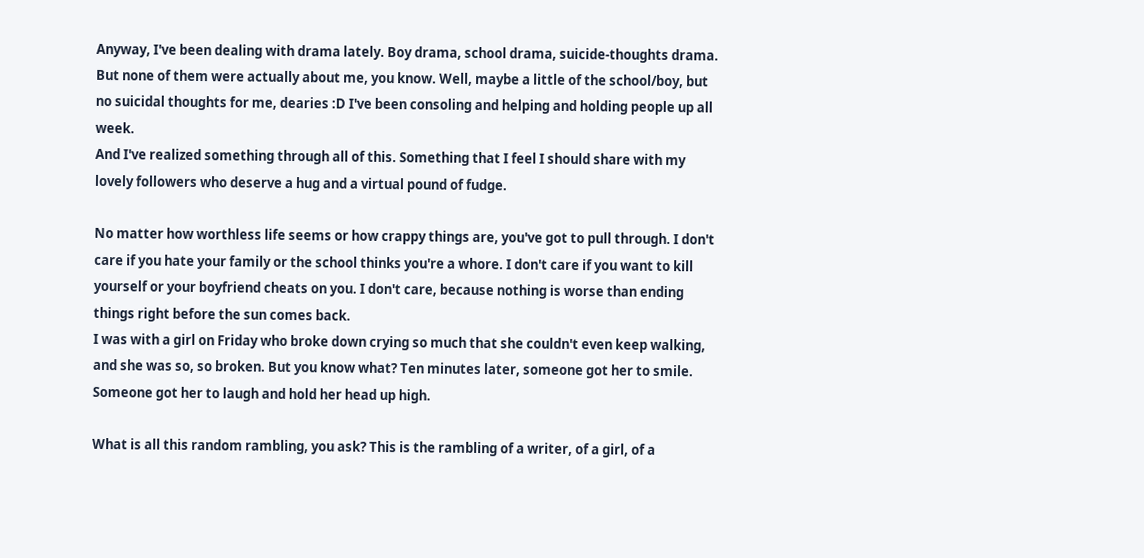Anyway, I've been dealing with drama lately. Boy drama, school drama, suicide-thoughts drama. But none of them were actually about me, you know. Well, maybe a little of the school/boy, but no suicidal thoughts for me, dearies :D I've been consoling and helping and holding people up all week.
And I've realized something through all of this. Something that I feel I should share with my lovely followers who deserve a hug and a virtual pound of fudge.

No matter how worthless life seems or how crappy things are, you've got to pull through. I don't care if you hate your family or the school thinks you're a whore. I don't care if you want to kill yourself or your boyfriend cheats on you. I don't care, because nothing is worse than ending things right before the sun comes back.
I was with a girl on Friday who broke down crying so much that she couldn't even keep walking, and she was so, so broken. But you know what? Ten minutes later, someone got her to smile. Someone got her to laugh and hold her head up high.

What is all this random rambling, you ask? This is the rambling of a writer, of a girl, of a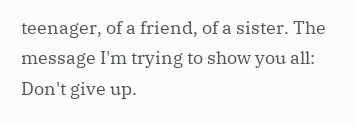teenager, of a friend, of a sister. The message I'm trying to show you all: Don't give up.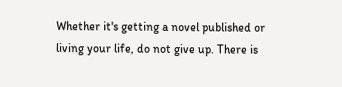Whether it's getting a novel published or living your life, do not give up. There is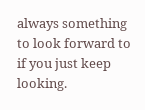always something to look forward to if you just keep looking.